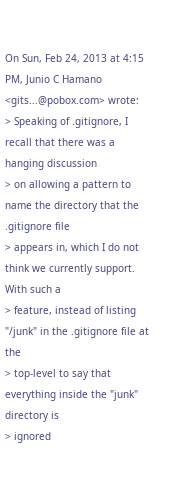On Sun, Feb 24, 2013 at 4:15 PM, Junio C Hamano <gits...@pobox.com> wrote:
> Speaking of .gitignore, I recall that there was a hanging discussion
> on allowing a pattern to name the directory that the .gitignore file
> appears in, which I do not think we currently support.  With such a
> feature, instead of listing "/junk" in the .gitignore file at the
> top-level to say that everything inside the "junk" directory is
> ignored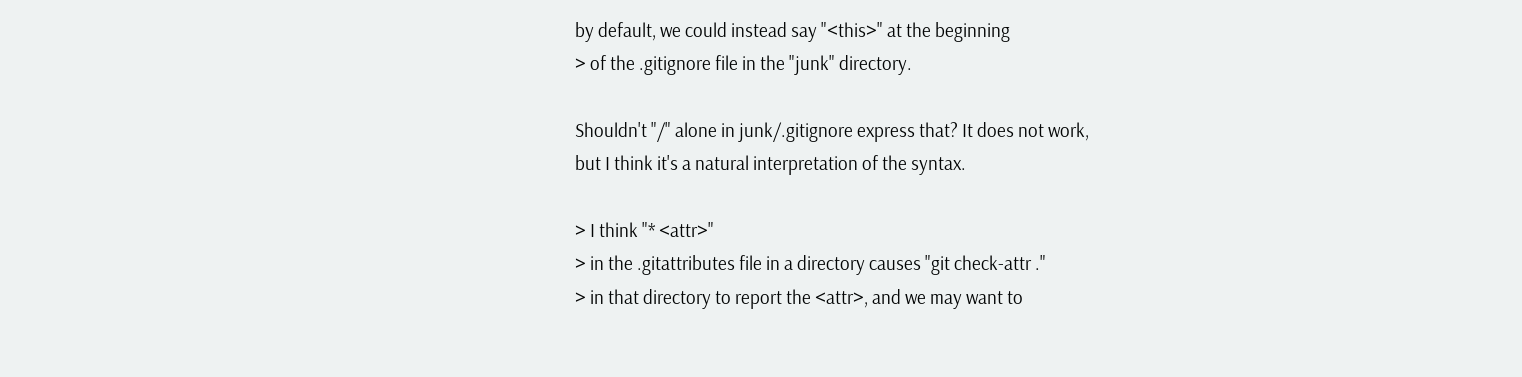by default, we could instead say "<this>" at the beginning
> of the .gitignore file in the "junk" directory.

Shouldn't "/" alone in junk/.gitignore express that? It does not work,
but I think it's a natural interpretation of the syntax.

> I think "* <attr>"
> in the .gitattributes file in a directory causes "git check-attr ."
> in that directory to report the <attr>, and we may want to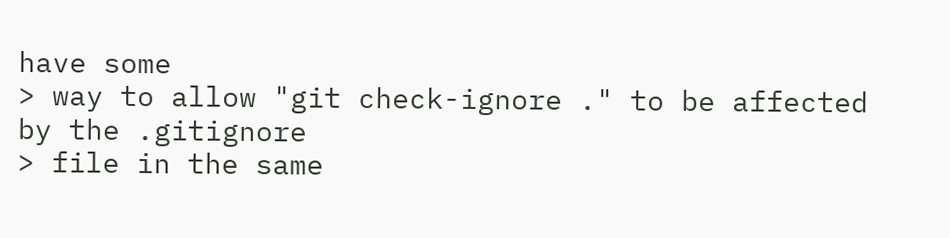have some
> way to allow "git check-ignore ." to be affected by the .gitignore
> file in the same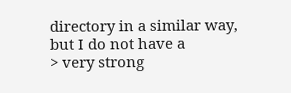directory in a similar way, but I do not have a
> very strong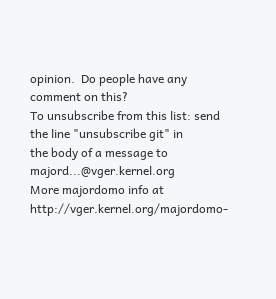opinion.  Do people have any comment on this?
To unsubscribe from this list: send the line "unsubscribe git" in
the body of a message to majord...@vger.kernel.org
More majordomo info at  http://vger.kernel.org/majordomo-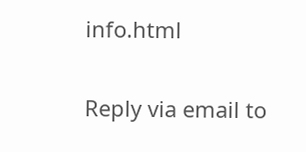info.html

Reply via email to